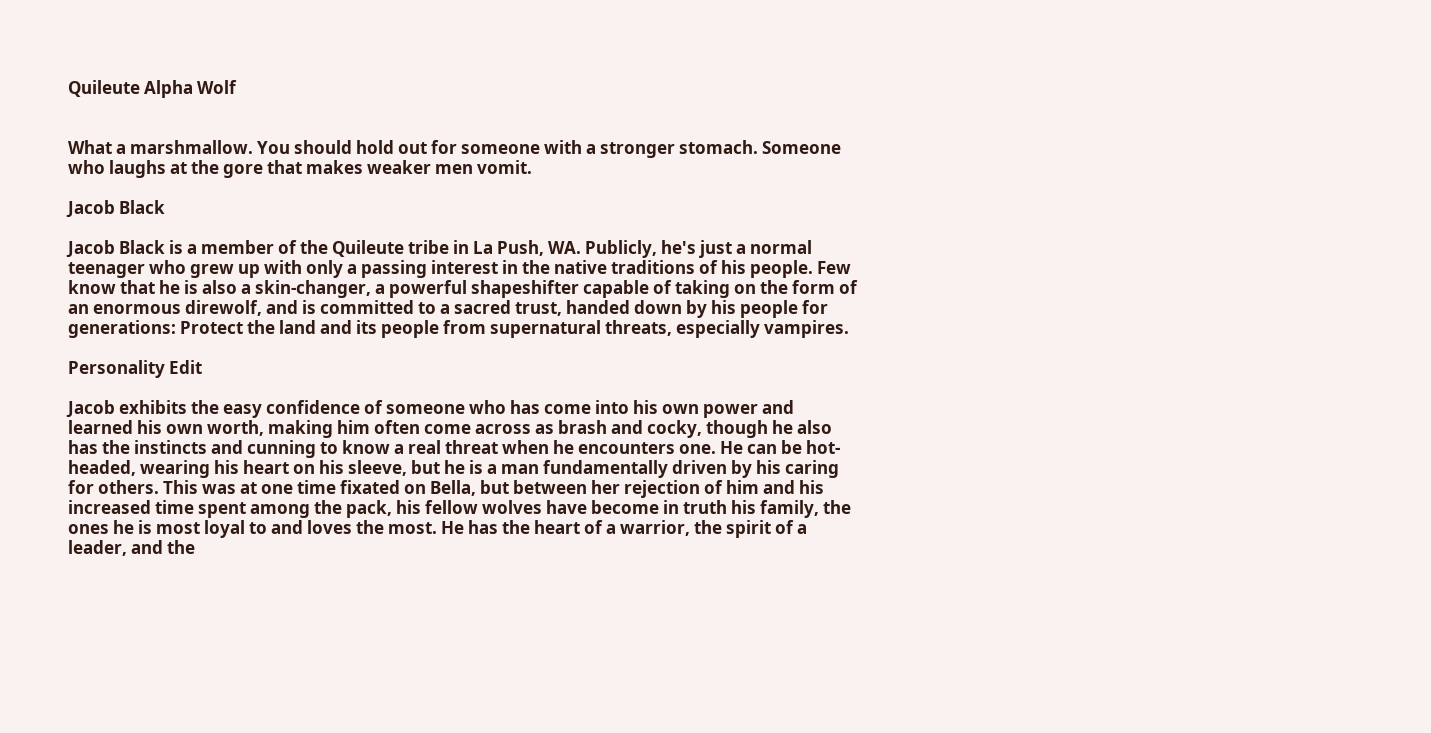Quileute Alpha Wolf


What a marshmallow. You should hold out for someone with a stronger stomach. Someone who laughs at the gore that makes weaker men vomit.

Jacob Black

Jacob Black is a member of the Quileute tribe in La Push, WA. Publicly, he's just a normal teenager who grew up with only a passing interest in the native traditions of his people. Few know that he is also a skin-changer, a powerful shapeshifter capable of taking on the form of an enormous direwolf, and is committed to a sacred trust, handed down by his people for generations: Protect the land and its people from supernatural threats, especially vampires.

Personality Edit

Jacob exhibits the easy confidence of someone who has come into his own power and learned his own worth, making him often come across as brash and cocky, though he also has the instincts and cunning to know a real threat when he encounters one. He can be hot-headed, wearing his heart on his sleeve, but he is a man fundamentally driven by his caring for others. This was at one time fixated on Bella, but between her rejection of him and his increased time spent among the pack, his fellow wolves have become in truth his family, the ones he is most loyal to and loves the most. He has the heart of a warrior, the spirit of a leader, and the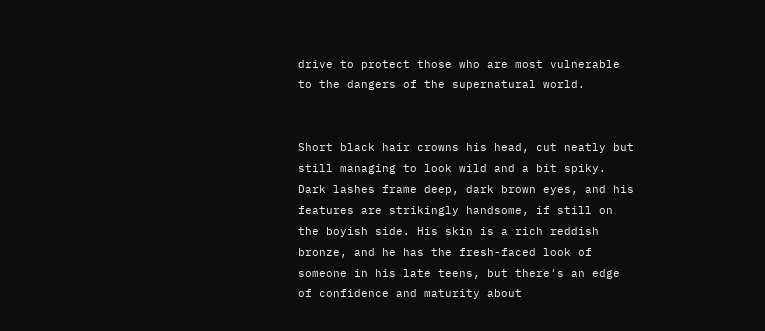drive to protect those who are most vulnerable to the dangers of the supernatural world.


Short black hair crowns his head, cut neatly but still managing to look wild and a bit spiky. Dark lashes frame deep, dark brown eyes, and his features are strikingly handsome, if still on the boyish side. His skin is a rich reddish bronze, and he has the fresh-faced look of someone in his late teens, but there's an edge of confidence and maturity about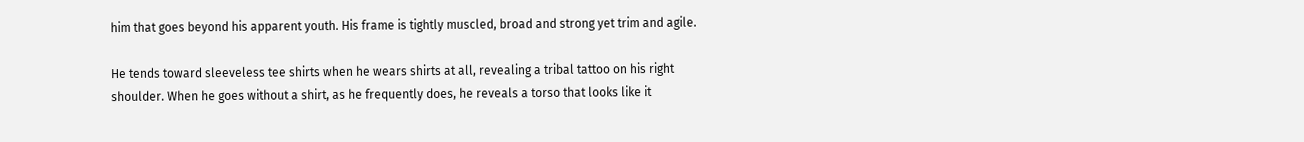him that goes beyond his apparent youth. His frame is tightly muscled, broad and strong yet trim and agile.

He tends toward sleeveless tee shirts when he wears shirts at all, revealing a tribal tattoo on his right shoulder. When he goes without a shirt, as he frequently does, he reveals a torso that looks like it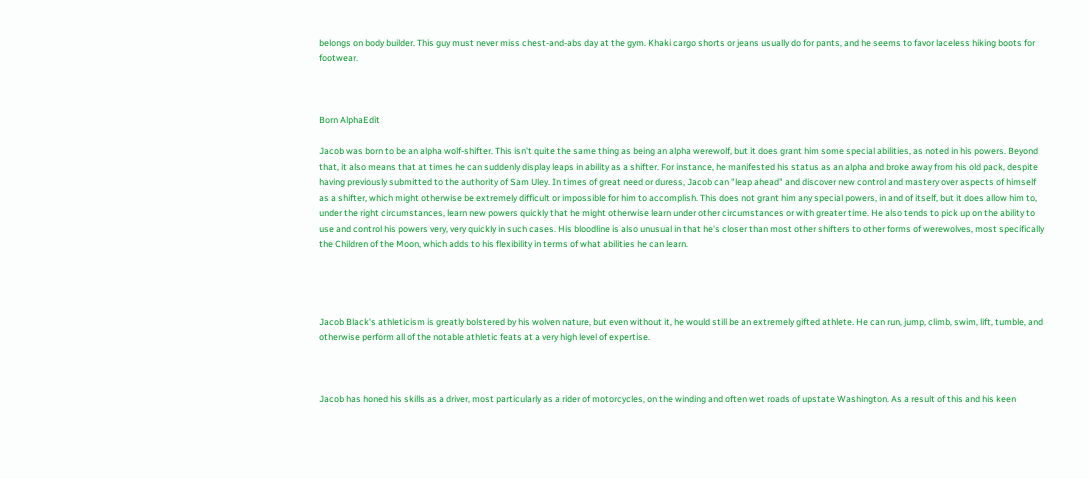belongs on body builder. This guy must never miss chest-and-abs day at the gym. Khaki cargo shorts or jeans usually do for pants, and he seems to favor laceless hiking boots for footwear.



Born AlphaEdit

Jacob was born to be an alpha wolf-shifter. This isn't quite the same thing as being an alpha werewolf, but it does grant him some special abilities, as noted in his powers. Beyond that, it also means that at times he can suddenly display leaps in ability as a shifter. For instance, he manifested his status as an alpha and broke away from his old pack, despite having previously submitted to the authority of Sam Uley. In times of great need or duress, Jacob can "leap ahead" and discover new control and mastery over aspects of himself as a shifter, which might otherwise be extremely difficult or impossible for him to accomplish. This does not grant him any special powers, in and of itself, but it does allow him to, under the right circumstances, learn new powers quickly that he might otherwise learn under other circumstances or with greater time. He also tends to pick up on the ability to use and control his powers very, very quickly in such cases. His bloodline is also unusual in that he's closer than most other shifters to other forms of werewolves, most specifically the Children of the Moon, which adds to his flexibility in terms of what abilities he can learn.




Jacob Black's athleticism is greatly bolstered by his wolven nature, but even without it, he would still be an extremely gifted athlete. He can run, jump, climb, swim, lift, tumble, and otherwise perform all of the notable athletic feats at a very high level of expertise.



Jacob has honed his skills as a driver, most particularly as a rider of motorcycles, on the winding and often wet roads of upstate Washington. As a result of this and his keen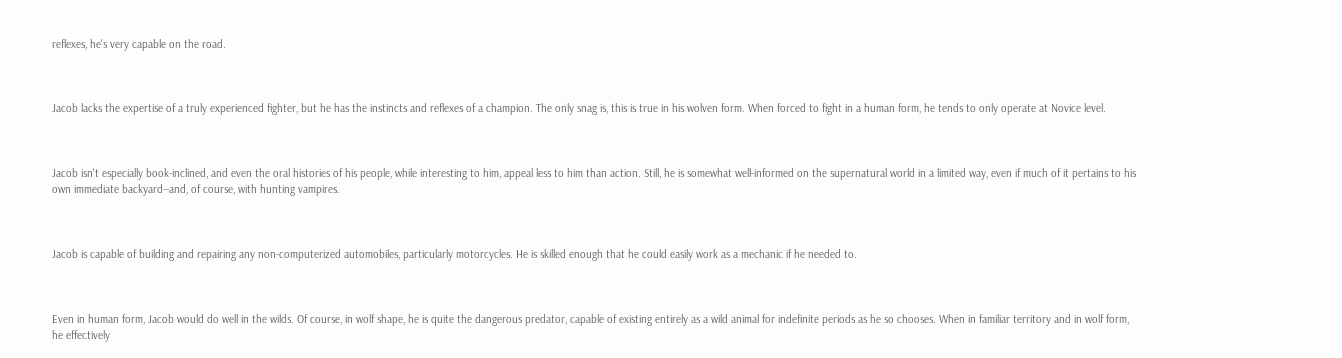reflexes, he's very capable on the road.



Jacob lacks the expertise of a truly experienced fighter, but he has the instincts and reflexes of a champion. The only snag is, this is true in his wolven form. When forced to fight in a human form, he tends to only operate at Novice level.



Jacob isn't especially book-inclined, and even the oral histories of his people, while interesting to him, appeal less to him than action. Still, he is somewhat well-informed on the supernatural world in a limited way, even if much of it pertains to his own immediate backyard--and, of course, with hunting vampires.



Jacob is capable of building and repairing any non-computerized automobiles, particularly motorcycles. He is skilled enough that he could easily work as a mechanic if he needed to.



Even in human form, Jacob would do well in the wilds. Of course, in wolf shape, he is quite the dangerous predator, capable of existing entirely as a wild animal for indefinite periods as he so chooses. When in familiar territory and in wolf form, he effectively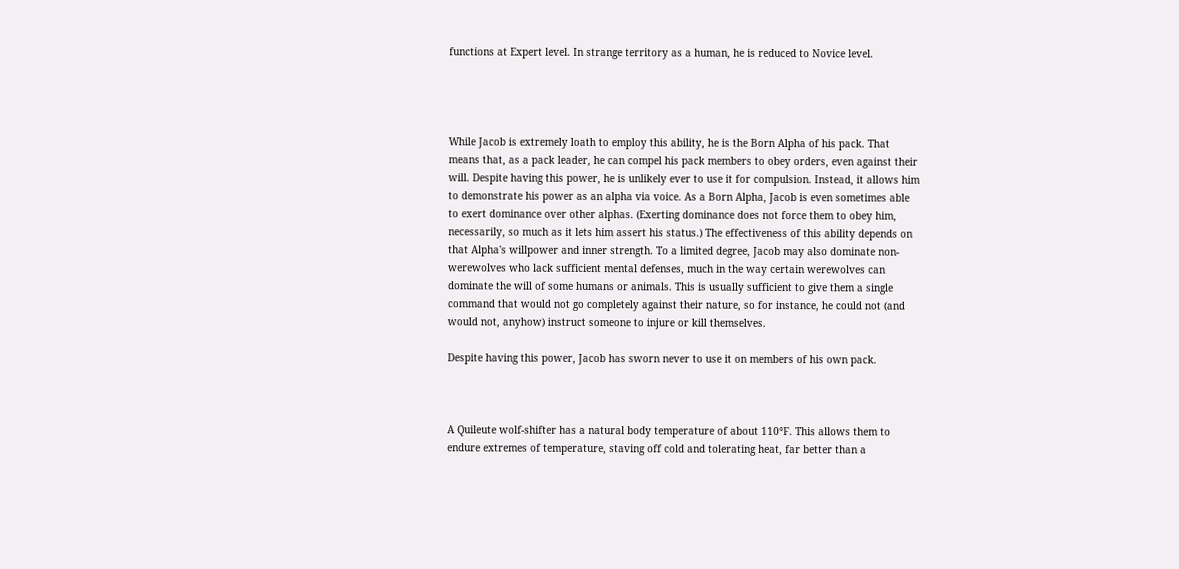functions at Expert level. In strange territory as a human, he is reduced to Novice level.




While Jacob is extremely loath to employ this ability, he is the Born Alpha of his pack. That means that, as a pack leader, he can compel his pack members to obey orders, even against their will. Despite having this power, he is unlikely ever to use it for compulsion. Instead, it allows him to demonstrate his power as an alpha via voice. As a Born Alpha, Jacob is even sometimes able to exert dominance over other alphas. (Exerting dominance does not force them to obey him, necessarily, so much as it lets him assert his status.) The effectiveness of this ability depends on that Alpha's willpower and inner strength. To a limited degree, Jacob may also dominate non-werewolves who lack sufficient mental defenses, much in the way certain werewolves can dominate the will of some humans or animals. This is usually sufficient to give them a single command that would not go completely against their nature, so for instance, he could not (and would not, anyhow) instruct someone to injure or kill themselves.

Despite having this power, Jacob has sworn never to use it on members of his own pack.



A Quileute wolf-shifter has a natural body temperature of about 110°F. This allows them to endure extremes of temperature, staving off cold and tolerating heat, far better than a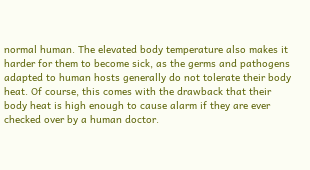normal human. The elevated body temperature also makes it harder for them to become sick, as the germs and pathogens adapted to human hosts generally do not tolerate their body heat. Of course, this comes with the drawback that their body heat is high enough to cause alarm if they are ever checked over by a human doctor.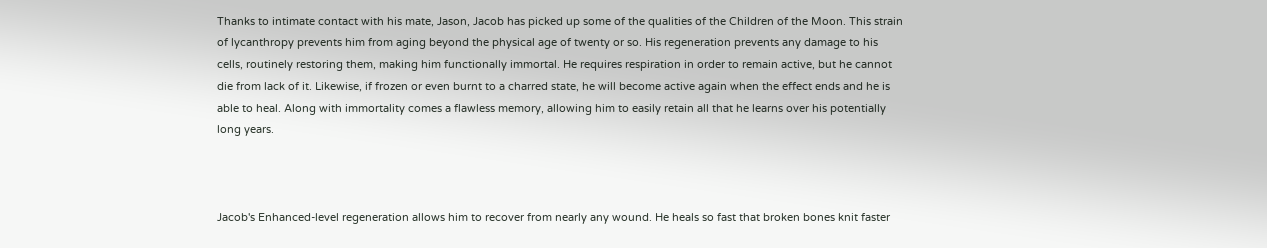Thanks to intimate contact with his mate, Jason, Jacob has picked up some of the qualities of the Children of the Moon. This strain of lycanthropy prevents him from aging beyond the physical age of twenty or so. His regeneration prevents any damage to his cells, routinely restoring them, making him functionally immortal. He requires respiration in order to remain active, but he cannot die from lack of it. Likewise, if frozen or even burnt to a charred state, he will become active again when the effect ends and he is able to heal. Along with immortality comes a flawless memory, allowing him to easily retain all that he learns over his potentially long years.



Jacob's Enhanced-level regeneration allows him to recover from nearly any wound. He heals so fast that broken bones knit faster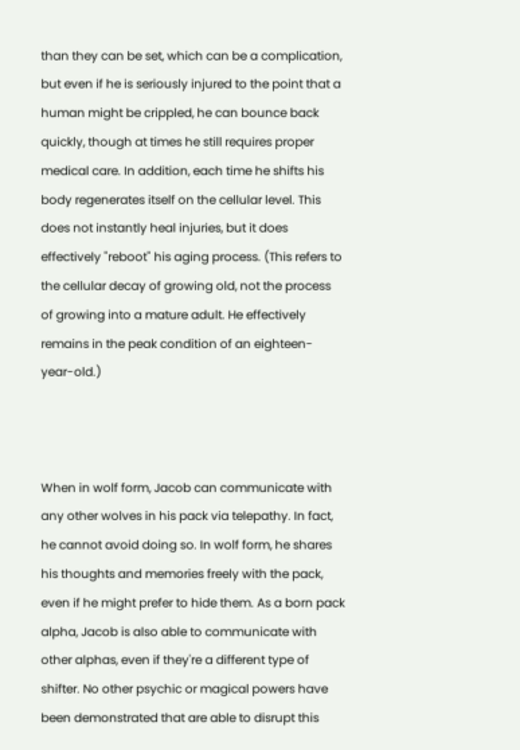than they can be set, which can be a complication, but even if he is seriously injured to the point that a human might be crippled, he can bounce back quickly, though at times he still requires proper medical care. In addition, each time he shifts his body regenerates itself on the cellular level. This does not instantly heal injuries, but it does effectively "reboot" his aging process. (This refers to the cellular decay of growing old, not the process of growing into a mature adult. He effectively remains in the peak condition of an eighteen-year-old.)



When in wolf form, Jacob can communicate with any other wolves in his pack via telepathy. In fact, he cannot avoid doing so. In wolf form, he shares his thoughts and memories freely with the pack, even if he might prefer to hide them. As a born pack alpha, Jacob is also able to communicate with other alphas, even if they're a different type of shifter. No other psychic or magical powers have been demonstrated that are able to disrupt this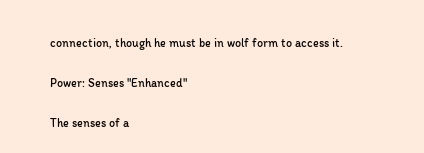connection, though he must be in wolf form to access it.

Power: Senses "Enhanced"

The senses of a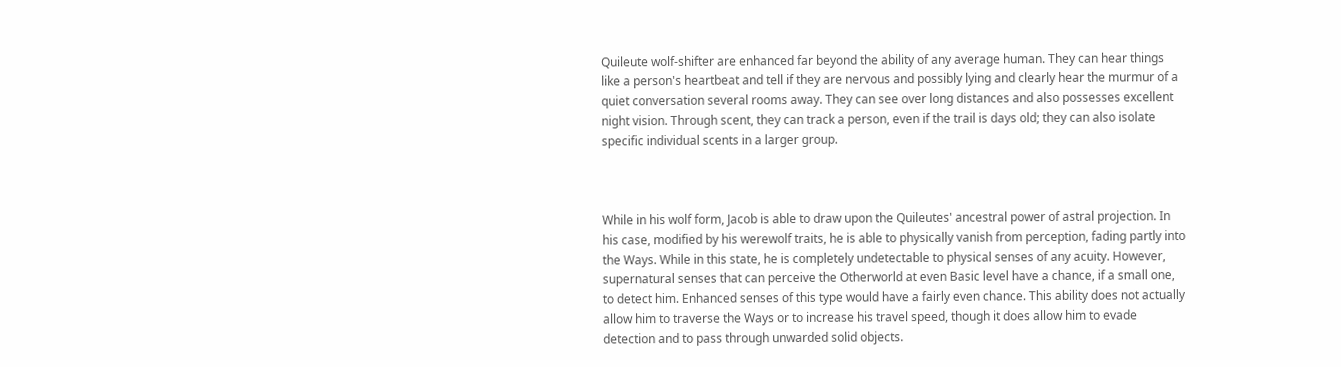Quileute wolf-shifter are enhanced far beyond the ability of any average human. They can hear things like a person's heartbeat and tell if they are nervous and possibly lying and clearly hear the murmur of a quiet conversation several rooms away. They can see over long distances and also possesses excellent night vision. Through scent, they can track a person, even if the trail is days old; they can also isolate specific individual scents in a larger group.



While in his wolf form, Jacob is able to draw upon the Quileutes' ancestral power of astral projection. In his case, modified by his werewolf traits, he is able to physically vanish from perception, fading partly into the Ways. While in this state, he is completely undetectable to physical senses of any acuity. However, supernatural senses that can perceive the Otherworld at even Basic level have a chance, if a small one, to detect him. Enhanced senses of this type would have a fairly even chance. This ability does not actually allow him to traverse the Ways or to increase his travel speed, though it does allow him to evade detection and to pass through unwarded solid objects.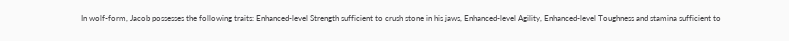In wolf-form, Jacob possesses the following traits: Enhanced-level Strength sufficient to crush stone in his jaws, Enhanced-level Agility, Enhanced-level Toughness and stamina sufficient to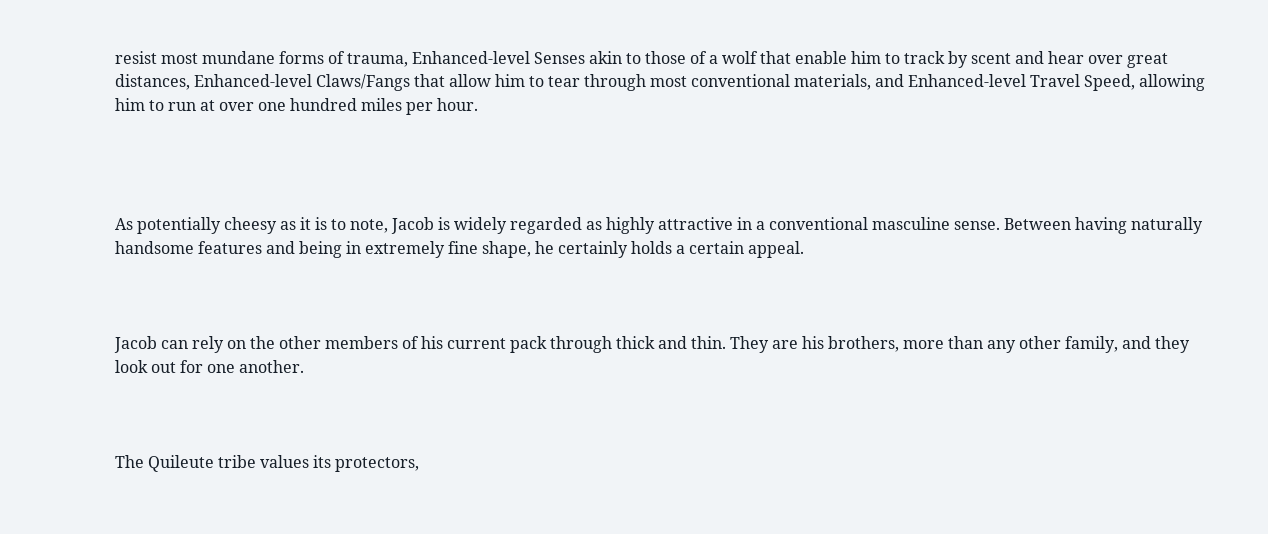resist most mundane forms of trauma, Enhanced-level Senses akin to those of a wolf that enable him to track by scent and hear over great distances, Enhanced-level Claws/Fangs that allow him to tear through most conventional materials, and Enhanced-level Travel Speed, allowing him to run at over one hundred miles per hour.




As potentially cheesy as it is to note, Jacob is widely regarded as highly attractive in a conventional masculine sense. Between having naturally handsome features and being in extremely fine shape, he certainly holds a certain appeal.



Jacob can rely on the other members of his current pack through thick and thin. They are his brothers, more than any other family, and they look out for one another.



The Quileute tribe values its protectors,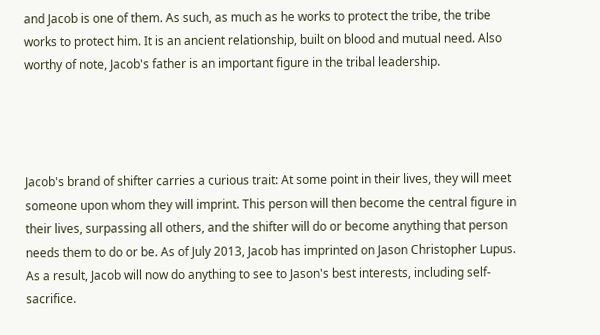and Jacob is one of them. As such, as much as he works to protect the tribe, the tribe works to protect him. It is an ancient relationship, built on blood and mutual need. Also worthy of note, Jacob's father is an important figure in the tribal leadership.




Jacob's brand of shifter carries a curious trait: At some point in their lives, they will meet someone upon whom they will imprint. This person will then become the central figure in their lives, surpassing all others, and the shifter will do or become anything that person needs them to do or be. As of July 2013, Jacob has imprinted on Jason Christopher Lupus. As a result, Jacob will now do anything to see to Jason's best interests, including self-sacrifice.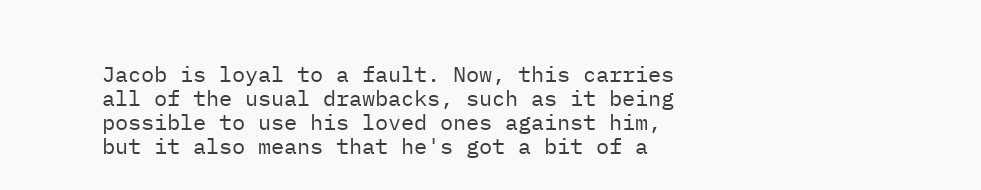Jacob is loyal to a fault. Now, this carries all of the usual drawbacks, such as it being possible to use his loved ones against him, but it also means that he's got a bit of a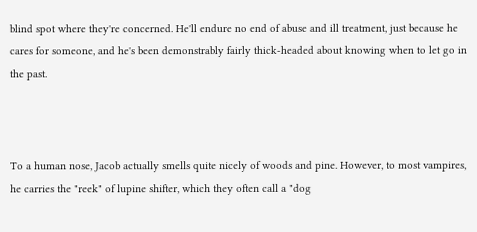blind spot where they're concerned. He'll endure no end of abuse and ill treatment, just because he cares for someone, and he's been demonstrably fairly thick-headed about knowing when to let go in the past.



To a human nose, Jacob actually smells quite nicely of woods and pine. However, to most vampires, he carries the "reek" of lupine shifter, which they often call a "dog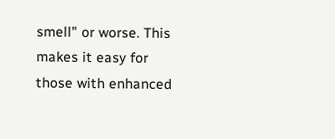smell" or worse. This makes it easy for those with enhanced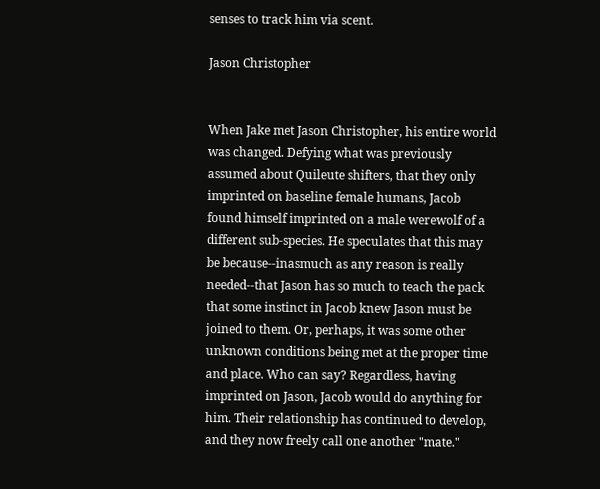senses to track him via scent.

Jason Christopher


When Jake met Jason Christopher, his entire world was changed. Defying what was previously assumed about Quileute shifters, that they only imprinted on baseline female humans, Jacob found himself imprinted on a male werewolf of a different sub-species. He speculates that this may be because--inasmuch as any reason is really needed--that Jason has so much to teach the pack that some instinct in Jacob knew Jason must be joined to them. Or, perhaps, it was some other unknown conditions being met at the proper time and place. Who can say? Regardless, having imprinted on Jason, Jacob would do anything for him. Their relationship has continued to develop, and they now freely call one another "mate."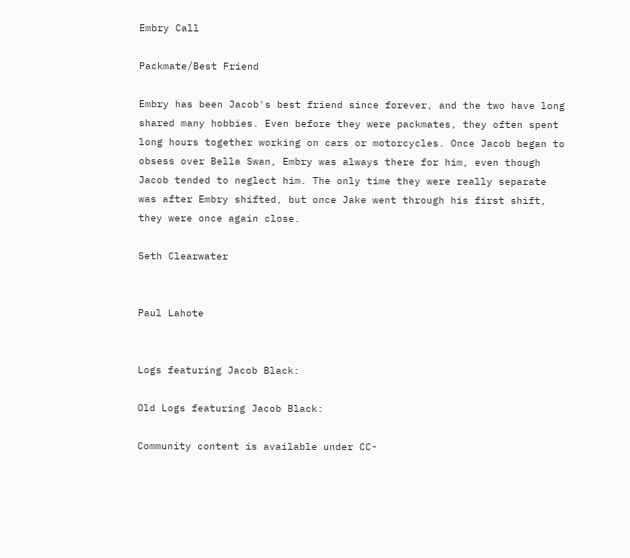Embry Call

Packmate/Best Friend

Embry has been Jacob's best friend since forever, and the two have long shared many hobbies. Even before they were packmates, they often spent long hours together working on cars or motorcycles. Once Jacob began to obsess over Bella Swan, Embry was always there for him, even though Jacob tended to neglect him. The only time they were really separate was after Embry shifted, but once Jake went through his first shift, they were once again close.

Seth Clearwater


Paul Lahote


Logs featuring Jacob Black:

Old Logs featuring Jacob Black:

Community content is available under CC-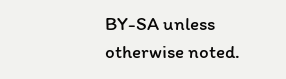BY-SA unless otherwise noted.